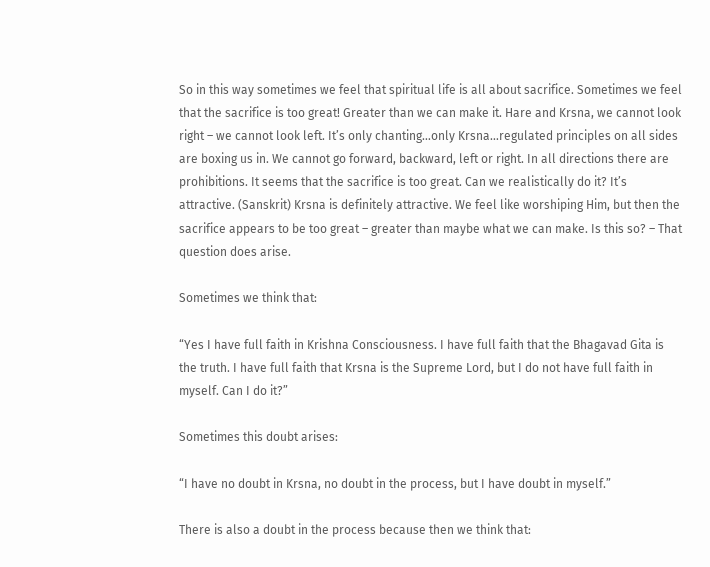So in this way sometimes we feel that spiritual life is all about sacrifice. Sometimes we feel that the sacrifice is too great! Greater than we can make it. Hare and Krsna, we cannot look right – we cannot look left. It’s only chanting…only Krsna…regulated principles on all sides are boxing us in. We cannot go forward, backward, left or right. In all directions there are prohibitions. It seems that the sacrifice is too great. Can we realistically do it? It’s attractive. (Sanskrit) Krsna is definitely attractive. We feel like worshiping Him, but then the sacrifice appears to be too great – greater than maybe what we can make. Is this so? – That question does arise.

Sometimes we think that:

“Yes I have full faith in Krishna Consciousness. I have full faith that the Bhagavad Gita is the truth. I have full faith that Krsna is the Supreme Lord, but I do not have full faith in myself. Can I do it?”

Sometimes this doubt arises:

“I have no doubt in Krsna, no doubt in the process, but I have doubt in myself.”

There is also a doubt in the process because then we think that: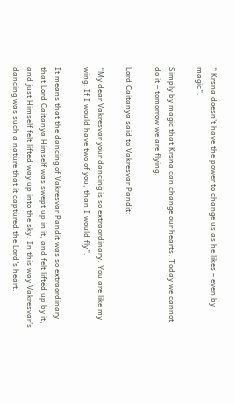“ Krsna doesn’t have the power to change us as he likes – even by magic”.

Simply by magic that Krsna can change our hearts. Today we cannot do it – tomorrow we are flying.

Lord Caitanya said to Vakresvar Pandit:

“My dear Vakresvar your dancing is so extraordinary. You are like my wing. If I would have two of you, than I would fly”.

It means that the dancing of Vakresvar Pandit was so extraordinary that Lord Caitanya Himself was swept up in it, and felt lifted up by it, and just Himself felt lifted way up into the sky. In this way Vakresvar’s dancing was such a nature that it captured the Lord’s heart.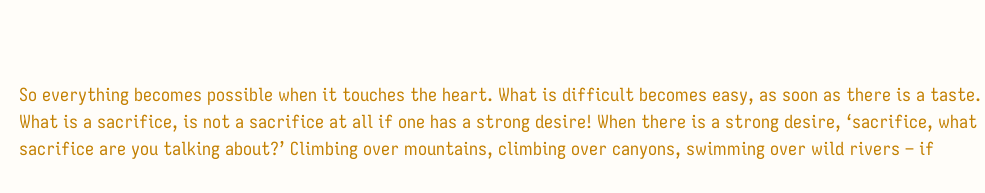So everything becomes possible when it touches the heart. What is difficult becomes easy, as soon as there is a taste. What is a sacrifice, is not a sacrifice at all if one has a strong desire! When there is a strong desire, ‘sacrifice, what sacrifice are you talking about?’ Climbing over mountains, climbing over canyons, swimming over wild rivers – if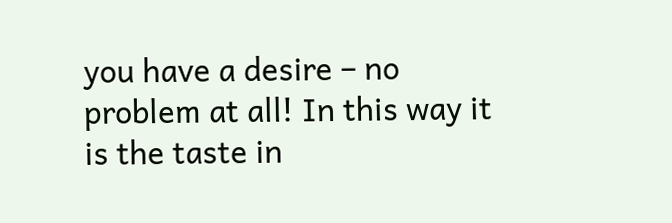you have a desire – no problem at all! In this way it is the taste in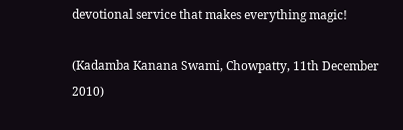devotional service that makes everything magic!

(Kadamba Kanana Swami, Chowpatty, 11th December 2010)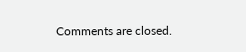Comments are closed.